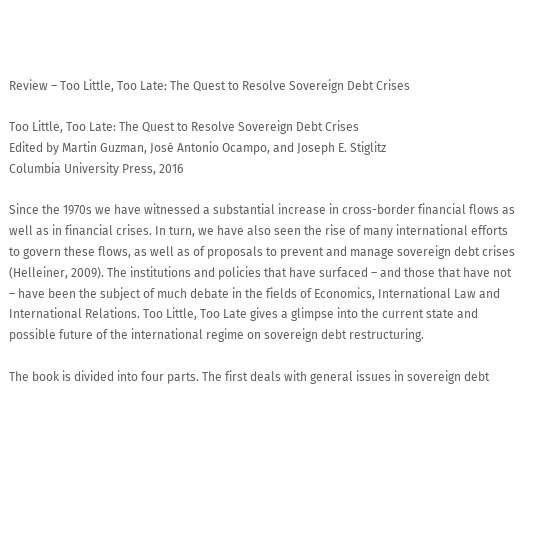Review – Too Little, Too Late: The Quest to Resolve Sovereign Debt Crises

Too Little, Too Late: The Quest to Resolve Sovereign Debt Crises
Edited by Martin Guzman, José Antonio Ocampo, and Joseph E. Stiglitz
Columbia University Press, 2016

Since the 1970s we have witnessed a substantial increase in cross-border financial flows as well as in financial crises. In turn, we have also seen the rise of many international efforts to govern these flows, as well as of proposals to prevent and manage sovereign debt crises (Helleiner, 2009). The institutions and policies that have surfaced – and those that have not – have been the subject of much debate in the fields of Economics, International Law and International Relations. Too Little, Too Late gives a glimpse into the current state and possible future of the international regime on sovereign debt restructuring.

The book is divided into four parts. The first deals with general issues in sovereign debt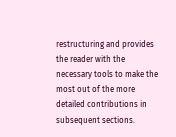restructuring and provides the reader with the necessary tools to make the most out of the more detailed contributions in subsequent sections.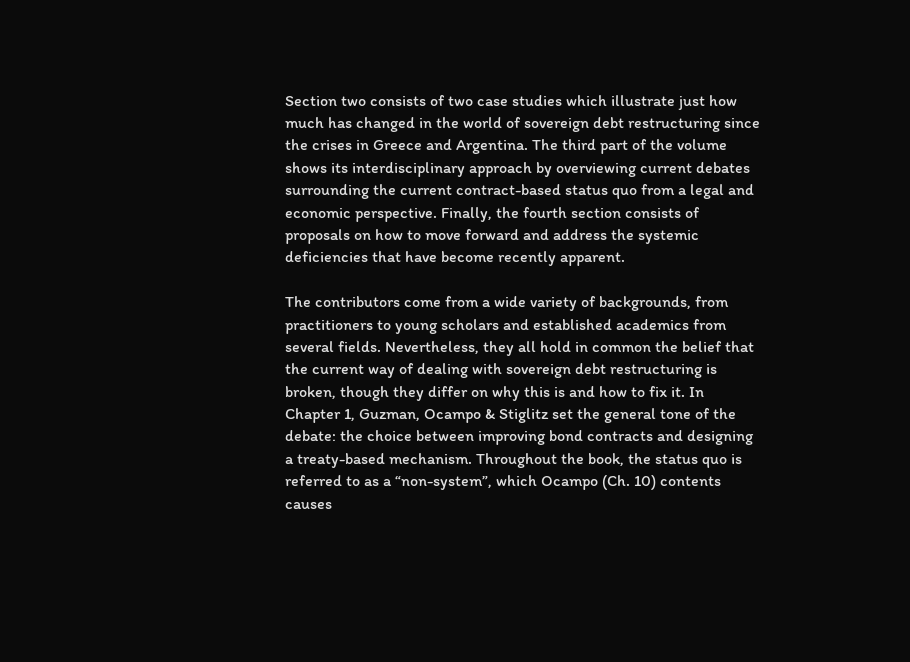Section two consists of two case studies which illustrate just how much has changed in the world of sovereign debt restructuring since the crises in Greece and Argentina. The third part of the volume shows its interdisciplinary approach by overviewing current debates surrounding the current contract-based status quo from a legal and economic perspective. Finally, the fourth section consists of proposals on how to move forward and address the systemic deficiencies that have become recently apparent.

The contributors come from a wide variety of backgrounds, from practitioners to young scholars and established academics from several fields. Nevertheless, they all hold in common the belief that the current way of dealing with sovereign debt restructuring is broken, though they differ on why this is and how to fix it. In Chapter 1, Guzman, Ocampo & Stiglitz set the general tone of the debate: the choice between improving bond contracts and designing a treaty-based mechanism. Throughout the book, the status quo is referred to as a “non-system”, which Ocampo (Ch. 10) contents causes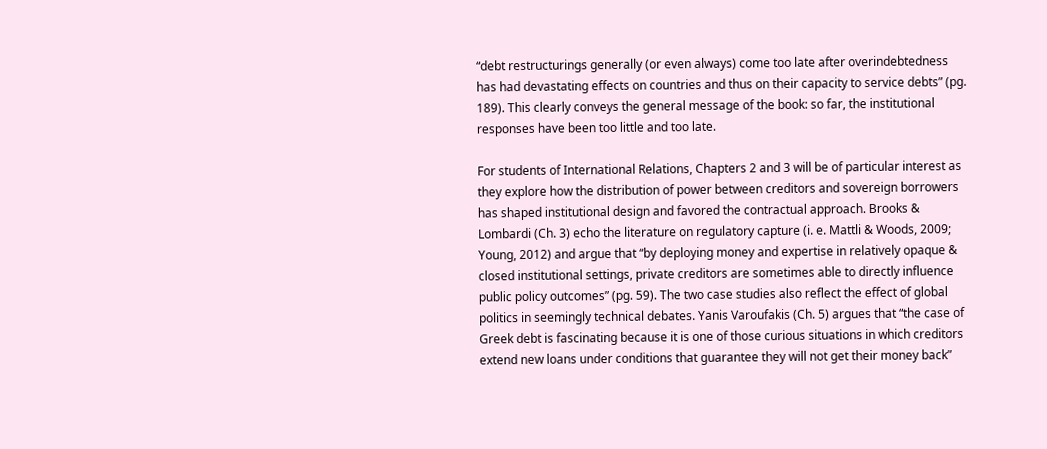“debt restructurings generally (or even always) come too late after overindebtedness has had devastating effects on countries and thus on their capacity to service debts” (pg. 189). This clearly conveys the general message of the book: so far, the institutional responses have been too little and too late.

For students of International Relations, Chapters 2 and 3 will be of particular interest as they explore how the distribution of power between creditors and sovereign borrowers has shaped institutional design and favored the contractual approach. Brooks & Lombardi (Ch. 3) echo the literature on regulatory capture (i. e. Mattli & Woods, 2009; Young, 2012) and argue that “by deploying money and expertise in relatively opaque & closed institutional settings, private creditors are sometimes able to directly influence public policy outcomes” (pg. 59). The two case studies also reflect the effect of global politics in seemingly technical debates. Yanis Varoufakis (Ch. 5) argues that “the case of Greek debt is fascinating because it is one of those curious situations in which creditors extend new loans under conditions that guarantee they will not get their money back”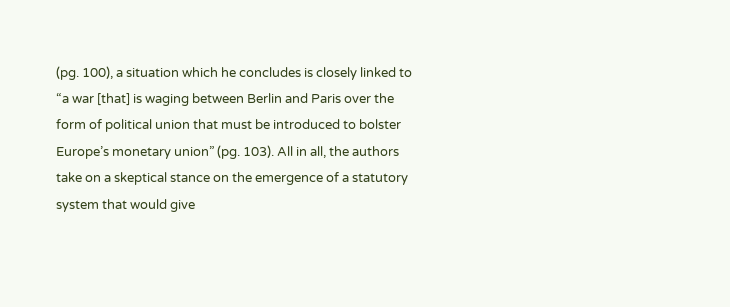(pg. 100), a situation which he concludes is closely linked to “a war [that] is waging between Berlin and Paris over the form of political union that must be introduced to bolster Europe’s monetary union” (pg. 103). All in all, the authors take on a skeptical stance on the emergence of a statutory system that would give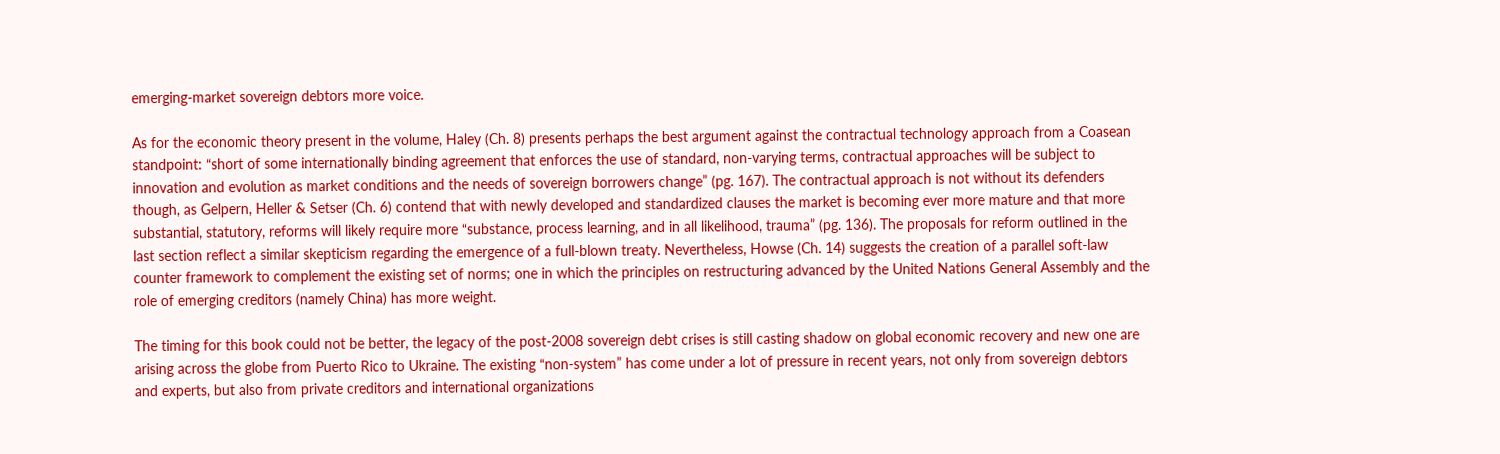emerging-market sovereign debtors more voice.

As for the economic theory present in the volume, Haley (Ch. 8) presents perhaps the best argument against the contractual technology approach from a Coasean standpoint: “short of some internationally binding agreement that enforces the use of standard, non-varying terms, contractual approaches will be subject to innovation and evolution as market conditions and the needs of sovereign borrowers change” (pg. 167). The contractual approach is not without its defenders though, as Gelpern, Heller & Setser (Ch. 6) contend that with newly developed and standardized clauses the market is becoming ever more mature and that more substantial, statutory, reforms will likely require more “substance, process learning, and in all likelihood, trauma” (pg. 136). The proposals for reform outlined in the last section reflect a similar skepticism regarding the emergence of a full-blown treaty. Nevertheless, Howse (Ch. 14) suggests the creation of a parallel soft-law counter framework to complement the existing set of norms; one in which the principles on restructuring advanced by the United Nations General Assembly and the role of emerging creditors (namely China) has more weight.

The timing for this book could not be better, the legacy of the post-2008 sovereign debt crises is still casting shadow on global economic recovery and new one are arising across the globe from Puerto Rico to Ukraine. The existing “non-system” has come under a lot of pressure in recent years, not only from sovereign debtors and experts, but also from private creditors and international organizations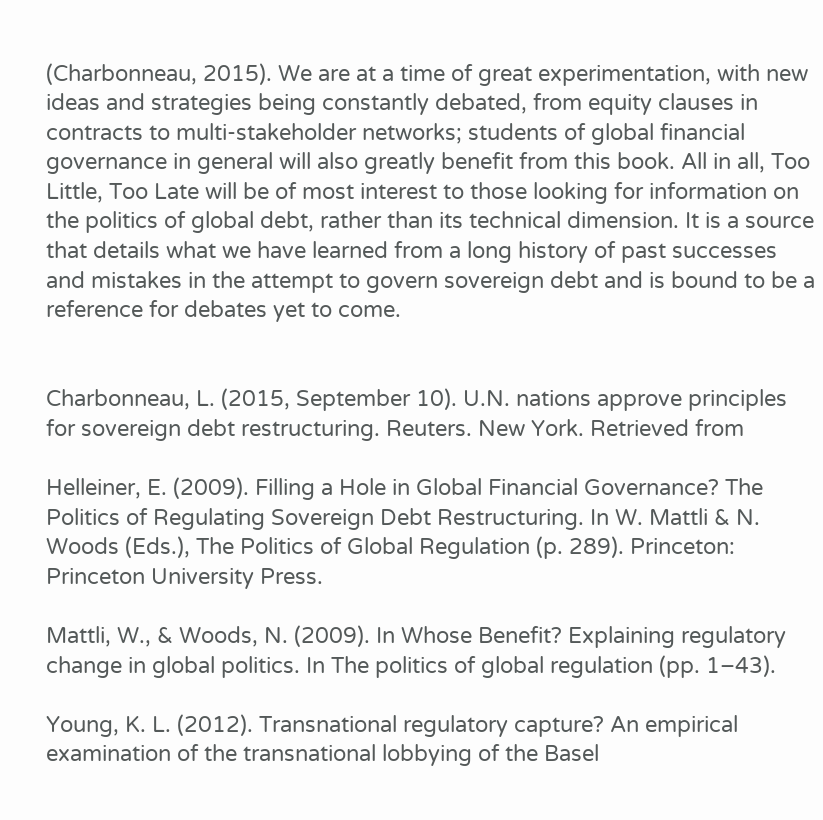(Charbonneau, 2015). We are at a time of great experimentation, with new ideas and strategies being constantly debated, from equity clauses in contracts to multi-stakeholder networks; students of global financial governance in general will also greatly benefit from this book. All in all, Too Little, Too Late will be of most interest to those looking for information on the politics of global debt, rather than its technical dimension. It is a source that details what we have learned from a long history of past successes and mistakes in the attempt to govern sovereign debt and is bound to be a reference for debates yet to come.


Charbonneau, L. (2015, September 10). U.N. nations approve principles for sovereign debt restructuring. Reuters. New York. Retrieved from

Helleiner, E. (2009). Filling a Hole in Global Financial Governance? The Politics of Regulating Sovereign Debt Restructuring. In W. Mattli & N. Woods (Eds.), The Politics of Global Regulation (p. 289). Princeton: Princeton University Press.

Mattli, W., & Woods, N. (2009). In Whose Benefit? Explaining regulatory change in global politics. In The politics of global regulation (pp. 1–43).

Young, K. L. (2012). Transnational regulatory capture? An empirical examination of the transnational lobbying of the Basel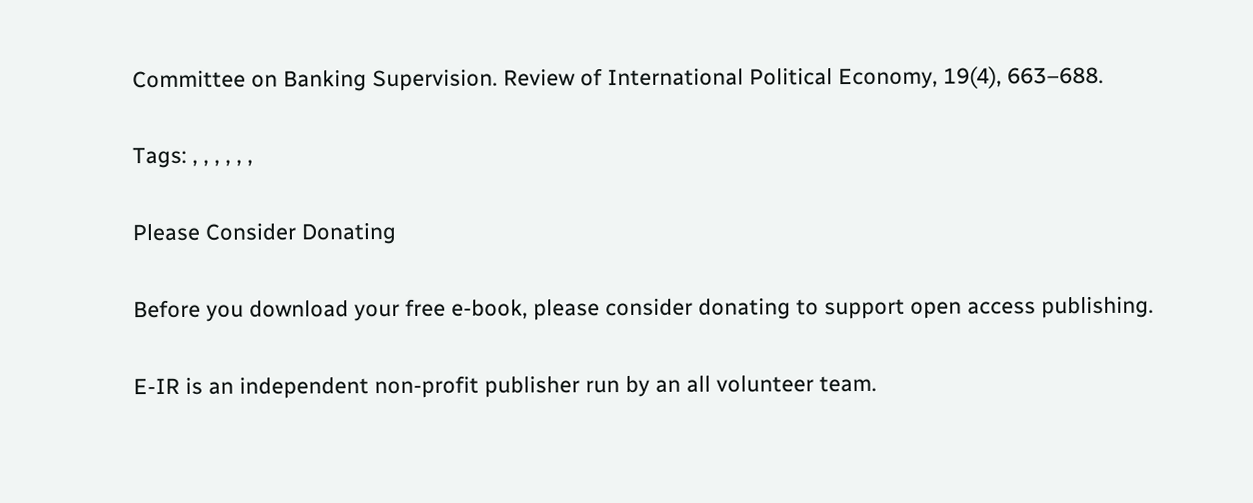Committee on Banking Supervision. Review of International Political Economy, 19(4), 663–688.

Tags: , , , , , ,

Please Consider Donating

Before you download your free e-book, please consider donating to support open access publishing.

E-IR is an independent non-profit publisher run by an all volunteer team.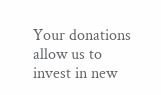Your donations allow us to invest in new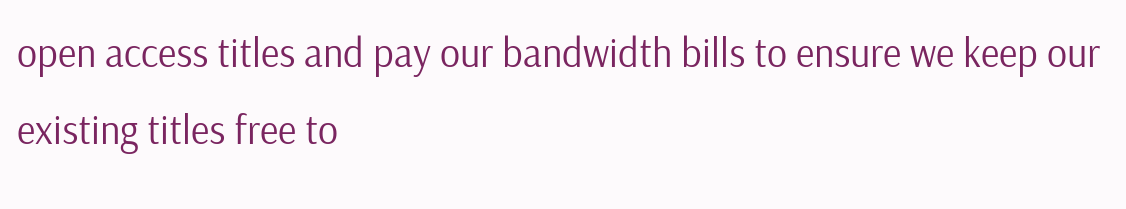open access titles and pay our bandwidth bills to ensure we keep our existing titles free to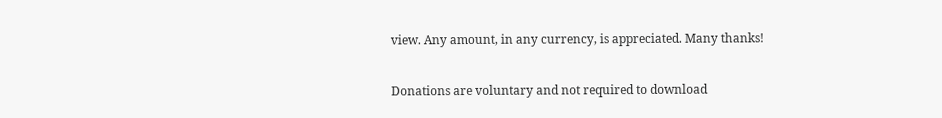view. Any amount, in any currency, is appreciated. Many thanks!

Donations are voluntary and not required to download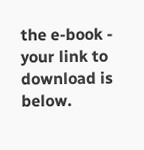the e-book - your link to download is below.